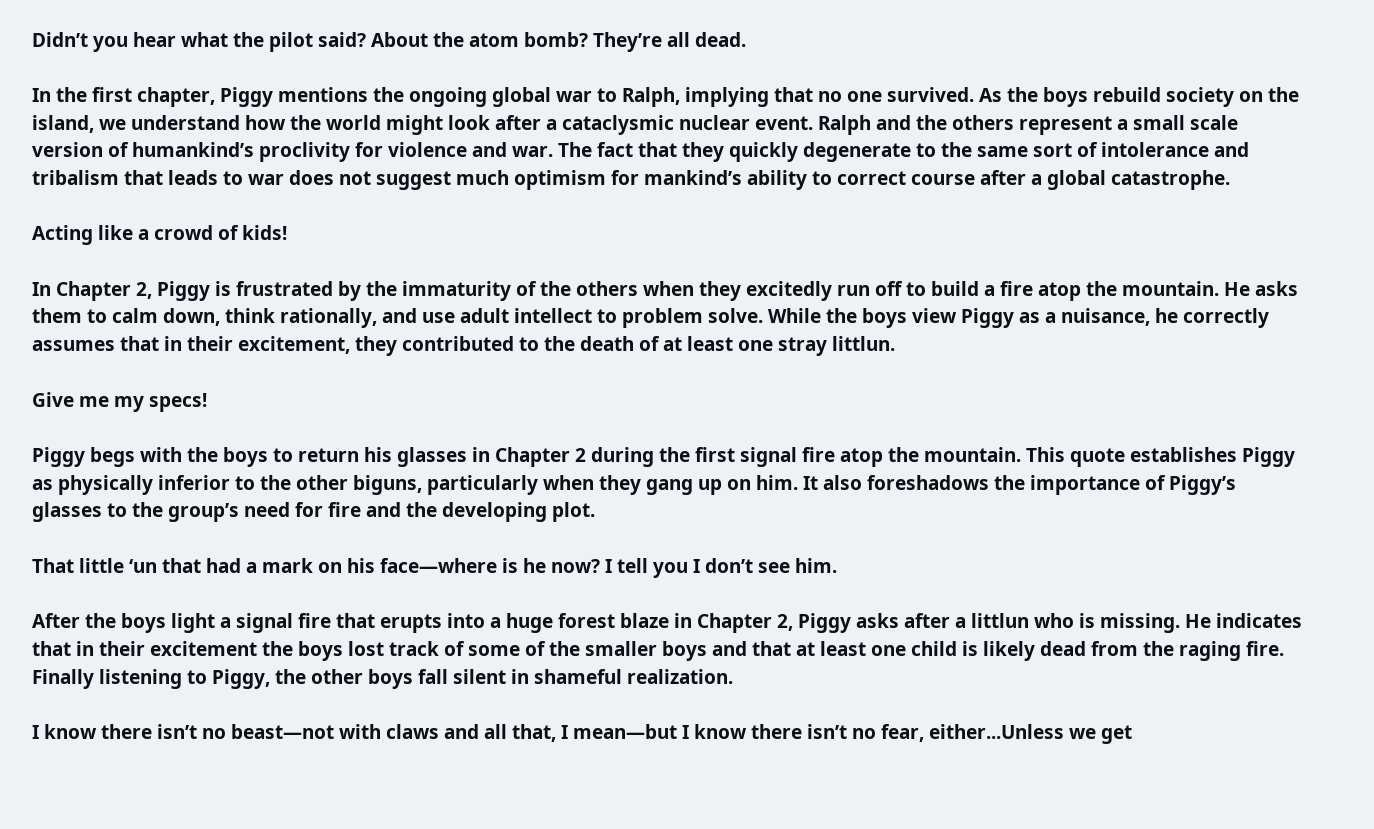Didn’t you hear what the pilot said? About the atom bomb? They’re all dead.

In the first chapter, Piggy mentions the ongoing global war to Ralph, implying that no one survived. As the boys rebuild society on the island, we understand how the world might look after a cataclysmic nuclear event. Ralph and the others represent a small scale version of humankind’s proclivity for violence and war. The fact that they quickly degenerate to the same sort of intolerance and tribalism that leads to war does not suggest much optimism for mankind’s ability to correct course after a global catastrophe.

Acting like a crowd of kids!

In Chapter 2, Piggy is frustrated by the immaturity of the others when they excitedly run off to build a fire atop the mountain. He asks them to calm down, think rationally, and use adult intellect to problem solve. While the boys view Piggy as a nuisance, he correctly assumes that in their excitement, they contributed to the death of at least one stray littlun.

Give me my specs!

Piggy begs with the boys to return his glasses in Chapter 2 during the first signal fire atop the mountain. This quote establishes Piggy as physically inferior to the other biguns, particularly when they gang up on him. It also foreshadows the importance of Piggy’s glasses to the group’s need for fire and the developing plot.

That little ‘un that had a mark on his face—where is he now? I tell you I don’t see him.

After the boys light a signal fire that erupts into a huge forest blaze in Chapter 2, Piggy asks after a littlun who is missing. He indicates that in their excitement the boys lost track of some of the smaller boys and that at least one child is likely dead from the raging fire. Finally listening to Piggy, the other boys fall silent in shameful realization.

I know there isn’t no beast—not with claws and all that, I mean—but I know there isn’t no fear, either...Unless we get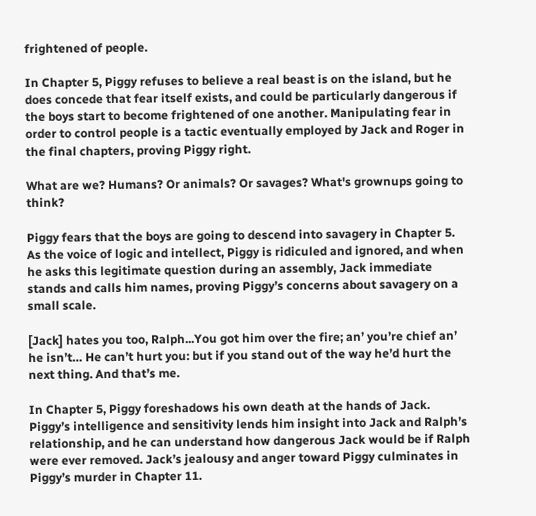frightened of people.

In Chapter 5, Piggy refuses to believe a real beast is on the island, but he does concede that fear itself exists, and could be particularly dangerous if the boys start to become frightened of one another. Manipulating fear in order to control people is a tactic eventually employed by Jack and Roger in the final chapters, proving Piggy right.

What are we? Humans? Or animals? Or savages? What's grownups going to think?

Piggy fears that the boys are going to descend into savagery in Chapter 5. As the voice of logic and intellect, Piggy is ridiculed and ignored, and when he asks this legitimate question during an assembly, Jack immediate stands and calls him names, proving Piggy’s concerns about savagery on a small scale.

[Jack] hates you too, Ralph...You got him over the fire; an’ you’re chief an’ he isn’t… He can’t hurt you: but if you stand out of the way he’d hurt the next thing. And that’s me.

In Chapter 5, Piggy foreshadows his own death at the hands of Jack. Piggy’s intelligence and sensitivity lends him insight into Jack and Ralph’s relationship, and he can understand how dangerous Jack would be if Ralph were ever removed. Jack’s jealousy and anger toward Piggy culminates in Piggy’s murder in Chapter 11.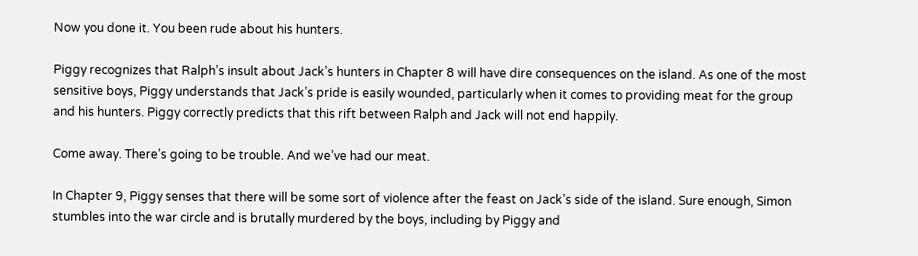Now you done it. You been rude about his hunters.

Piggy recognizes that Ralph’s insult about Jack’s hunters in Chapter 8 will have dire consequences on the island. As one of the most sensitive boys, Piggy understands that Jack’s pride is easily wounded, particularly when it comes to providing meat for the group and his hunters. Piggy correctly predicts that this rift between Ralph and Jack will not end happily.

Come away. There’s going to be trouble. And we’ve had our meat.

In Chapter 9, Piggy senses that there will be some sort of violence after the feast on Jack’s side of the island. Sure enough, Simon stumbles into the war circle and is brutally murdered by the boys, including by Piggy and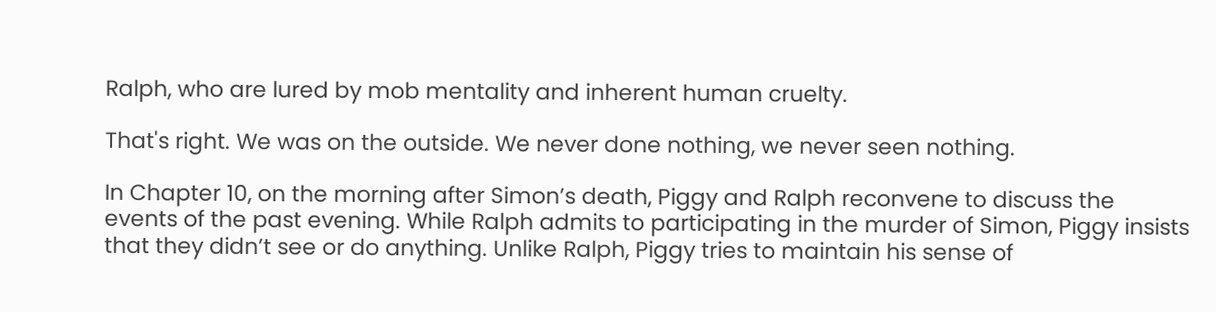Ralph, who are lured by mob mentality and inherent human cruelty.

That's right. We was on the outside. We never done nothing, we never seen nothing.

In Chapter 10, on the morning after Simon’s death, Piggy and Ralph reconvene to discuss the events of the past evening. While Ralph admits to participating in the murder of Simon, Piggy insists that they didn’t see or do anything. Unlike Ralph, Piggy tries to maintain his sense of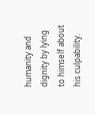humanity and dignity by lying to himself about his culpability.